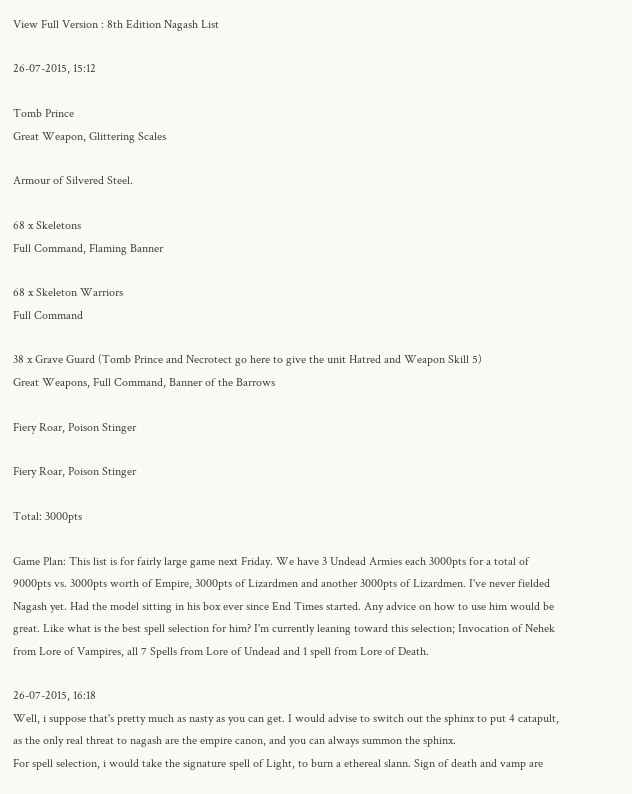View Full Version : 8th Edition Nagash List

26-07-2015, 15:12

Tomb Prince
Great Weapon, Glittering Scales

Armour of Silvered Steel.

68 x Skeletons
Full Command, Flaming Banner

68 x Skeleton Warriors
Full Command

38 x Grave Guard (Tomb Prince and Necrotect go here to give the unit Hatred and Weapon Skill 5)
Great Weapons, Full Command, Banner of the Barrows

Fiery Roar, Poison Stinger

Fiery Roar, Poison Stinger

Total: 3000pts

Game Plan: This list is for fairly large game next Friday. We have 3 Undead Armies each 3000pts for a total of 9000pts vs. 3000pts worth of Empire, 3000pts of Lizardmen and another 3000pts of Lizardmen. I've never fielded Nagash yet. Had the model sitting in his box ever since End Times started. Any advice on how to use him would be great. Like what is the best spell selection for him? I'm currently leaning toward this selection; Invocation of Nehek from Lore of Vampires, all 7 Spells from Lore of Undead and 1 spell from Lore of Death.

26-07-2015, 16:18
Well, i suppose that's pretty much as nasty as you can get. I would advise to switch out the sphinx to put 4 catapult, as the only real threat to nagash are the empire canon, and you can always summon the sphinx.
For spell selection, i would take the signature spell of Light, to burn a ethereal slann. Sign of death and vamp are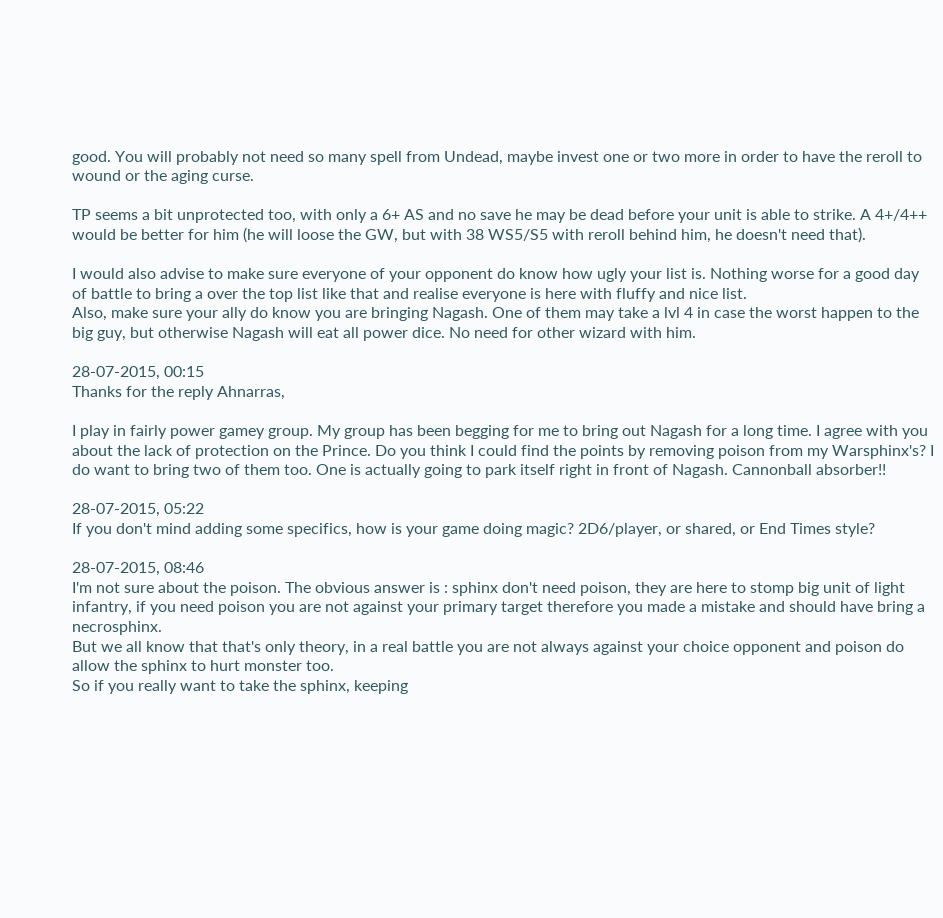good. You will probably not need so many spell from Undead, maybe invest one or two more in order to have the reroll to wound or the aging curse.

TP seems a bit unprotected too, with only a 6+ AS and no save he may be dead before your unit is able to strike. A 4+/4++ would be better for him (he will loose the GW, but with 38 WS5/S5 with reroll behind him, he doesn't need that).

I would also advise to make sure everyone of your opponent do know how ugly your list is. Nothing worse for a good day of battle to bring a over the top list like that and realise everyone is here with fluffy and nice list.
Also, make sure your ally do know you are bringing Nagash. One of them may take a lvl 4 in case the worst happen to the big guy, but otherwise Nagash will eat all power dice. No need for other wizard with him.

28-07-2015, 00:15
Thanks for the reply Ahnarras,

I play in fairly power gamey group. My group has been begging for me to bring out Nagash for a long time. I agree with you about the lack of protection on the Prince. Do you think I could find the points by removing poison from my Warsphinx's? I do want to bring two of them too. One is actually going to park itself right in front of Nagash. Cannonball absorber!!

28-07-2015, 05:22
If you don't mind adding some specifics, how is your game doing magic? 2D6/player, or shared, or End Times style?

28-07-2015, 08:46
I'm not sure about the poison. The obvious answer is : sphinx don't need poison, they are here to stomp big unit of light infantry, if you need poison you are not against your primary target therefore you made a mistake and should have bring a necrosphinx.
But we all know that that's only theory, in a real battle you are not always against your choice opponent and poison do allow the sphinx to hurt monster too.
So if you really want to take the sphinx, keeping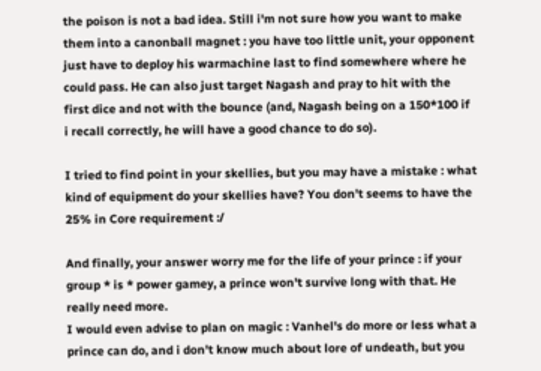the poison is not a bad idea. Still i'm not sure how you want to make them into a canonball magnet : you have too little unit, your opponent just have to deploy his warmachine last to find somewhere where he could pass. He can also just target Nagash and pray to hit with the first dice and not with the bounce (and, Nagash being on a 150*100 if i recall correctly, he will have a good chance to do so).

I tried to find point in your skellies, but you may have a mistake : what kind of equipment do your skellies have? You don't seems to have the 25% in Core requirement :/

And finally, your answer worry me for the life of your prince : if your group * is * power gamey, a prince won't survive long with that. He really need more.
I would even advise to plan on magic : Vanhel's do more or less what a prince can do, and i don't know much about lore of undeath, but you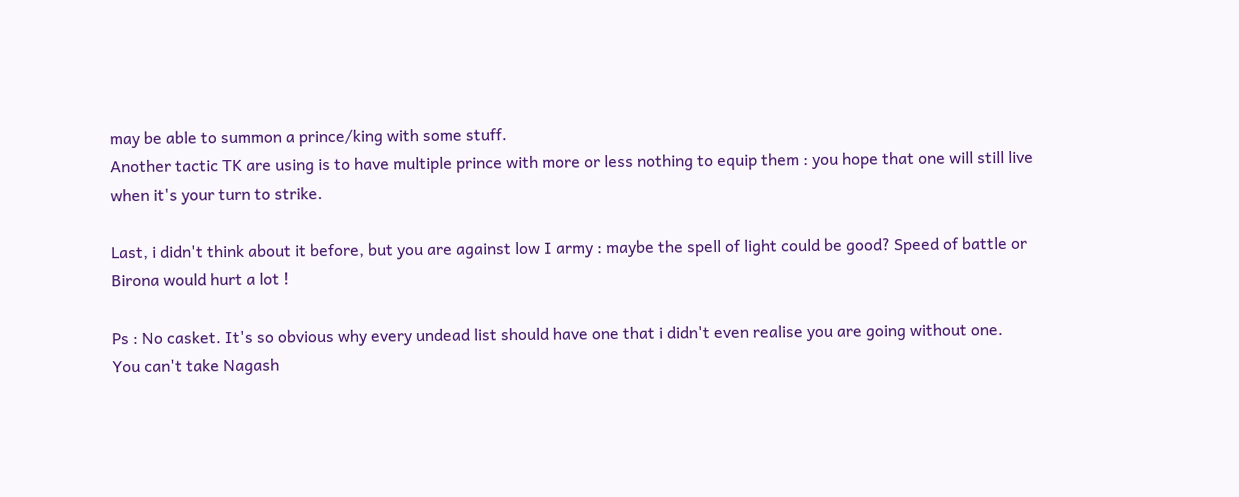may be able to summon a prince/king with some stuff.
Another tactic TK are using is to have multiple prince with more or less nothing to equip them : you hope that one will still live when it's your turn to strike.

Last, i didn't think about it before, but you are against low I army : maybe the spell of light could be good? Speed of battle or Birona would hurt a lot !

Ps : No casket. It's so obvious why every undead list should have one that i didn't even realise you are going without one.
You can't take Nagash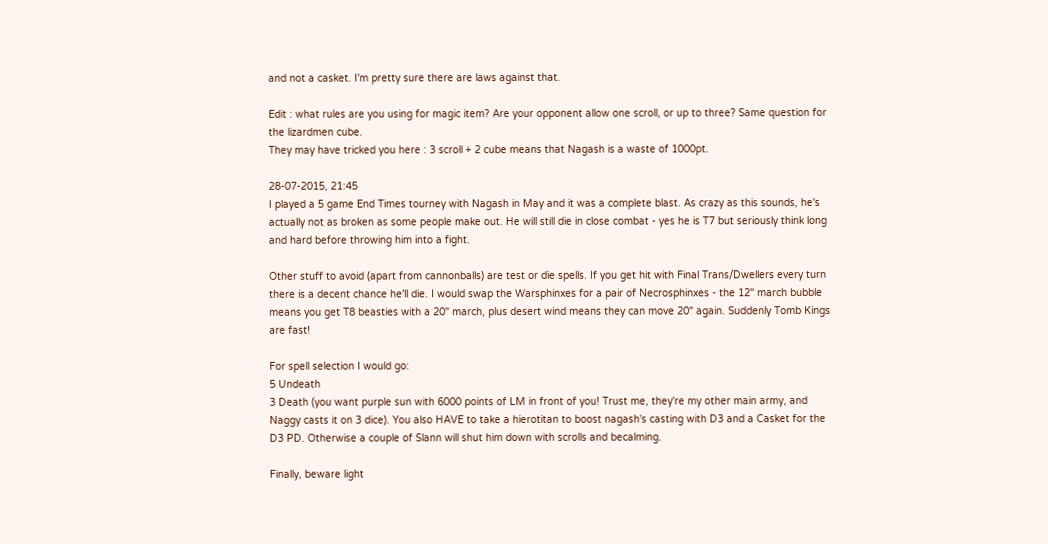and not a casket. I'm pretty sure there are laws against that.

Edit : what rules are you using for magic item? Are your opponent allow one scroll, or up to three? Same question for the lizardmen cube.
They may have tricked you here : 3 scroll + 2 cube means that Nagash is a waste of 1000pt.

28-07-2015, 21:45
I played a 5 game End Times tourney with Nagash in May and it was a complete blast. As crazy as this sounds, he's actually not as broken as some people make out. He will still die in close combat - yes he is T7 but seriously think long and hard before throwing him into a fight.

Other stuff to avoid (apart from cannonballs) are test or die spells. If you get hit with Final Trans/Dwellers every turn there is a decent chance he'll die. I would swap the Warsphinxes for a pair of Necrosphinxes - the 12" march bubble means you get T8 beasties with a 20" march, plus desert wind means they can move 20" again. Suddenly Tomb Kings are fast!

For spell selection I would go:
5 Undeath
3 Death (you want purple sun with 6000 points of LM in front of you! Trust me, they're my other main army, and Naggy casts it on 3 dice). You also HAVE to take a hierotitan to boost nagash's casting with D3 and a Casket for the D3 PD. Otherwise a couple of Slann will shut him down with scrolls and becalming.

Finally, beware light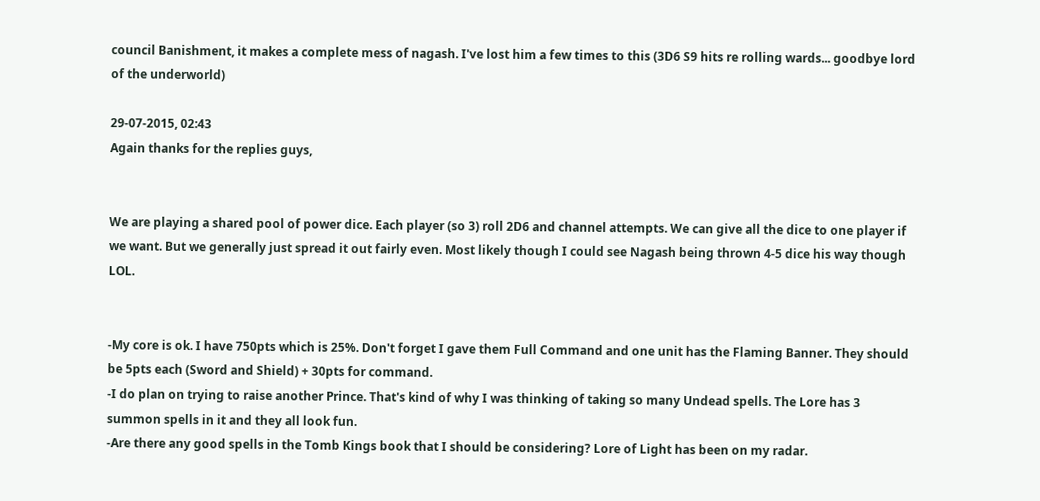council Banishment, it makes a complete mess of nagash. I've lost him a few times to this (3D6 S9 hits re rolling wards... goodbye lord of the underworld)

29-07-2015, 02:43
Again thanks for the replies guys,


We are playing a shared pool of power dice. Each player (so 3) roll 2D6 and channel attempts. We can give all the dice to one player if we want. But we generally just spread it out fairly even. Most likely though I could see Nagash being thrown 4-5 dice his way though LOL.


-My core is ok. I have 750pts which is 25%. Don't forget I gave them Full Command and one unit has the Flaming Banner. They should be 5pts each (Sword and Shield) + 30pts for command.
-I do plan on trying to raise another Prince. That's kind of why I was thinking of taking so many Undead spells. The Lore has 3 summon spells in it and they all look fun.
-Are there any good spells in the Tomb Kings book that I should be considering? Lore of Light has been on my radar.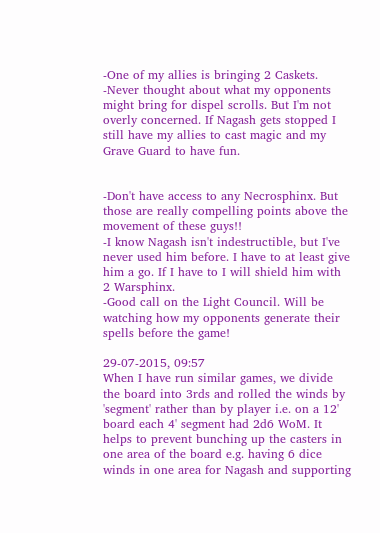-One of my allies is bringing 2 Caskets.
-Never thought about what my opponents might bring for dispel scrolls. But I'm not overly concerned. If Nagash gets stopped I still have my allies to cast magic and my Grave Guard to have fun.


-Don't have access to any Necrosphinx. But those are really compelling points above the movement of these guys!!
-I know Nagash isn't indestructible, but I've never used him before. I have to at least give him a go. If I have to I will shield him with 2 Warsphinx.
-Good call on the Light Council. Will be watching how my opponents generate their spells before the game!

29-07-2015, 09:57
When I have run similar games, we divide the board into 3rds and rolled the winds by 'segment' rather than by player i.e. on a 12' board each 4' segment had 2d6 WoM. It helps to prevent bunching up the casters in one area of the board e.g. having 6 dice winds in one area for Nagash and supporting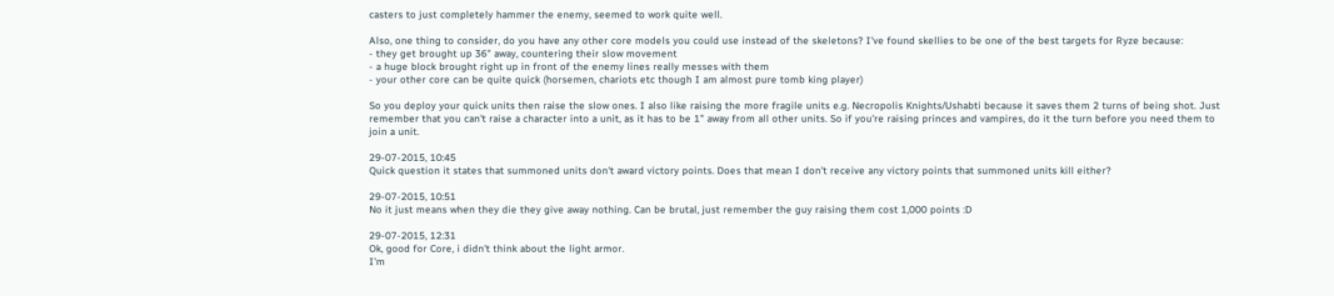casters to just completely hammer the enemy, seemed to work quite well.

Also, one thing to consider, do you have any other core models you could use instead of the skeletons? I've found skellies to be one of the best targets for Ryze because:
- they get brought up 36" away, countering their slow movement
- a huge block brought right up in front of the enemy lines really messes with them
- your other core can be quite quick (horsemen, chariots etc though I am almost pure tomb king player)

So you deploy your quick units then raise the slow ones. I also like raising the more fragile units e.g. Necropolis Knights/Ushabti because it saves them 2 turns of being shot. Just remember that you can't raise a character into a unit, as it has to be 1" away from all other units. So if you're raising princes and vampires, do it the turn before you need them to join a unit.

29-07-2015, 10:45
Quick question it states that summoned units don't award victory points. Does that mean I don't receive any victory points that summoned units kill either?

29-07-2015, 10:51
No it just means when they die they give away nothing. Can be brutal, just remember the guy raising them cost 1,000 points :D

29-07-2015, 12:31
Ok, good for Core, i didn't think about the light armor.
I'm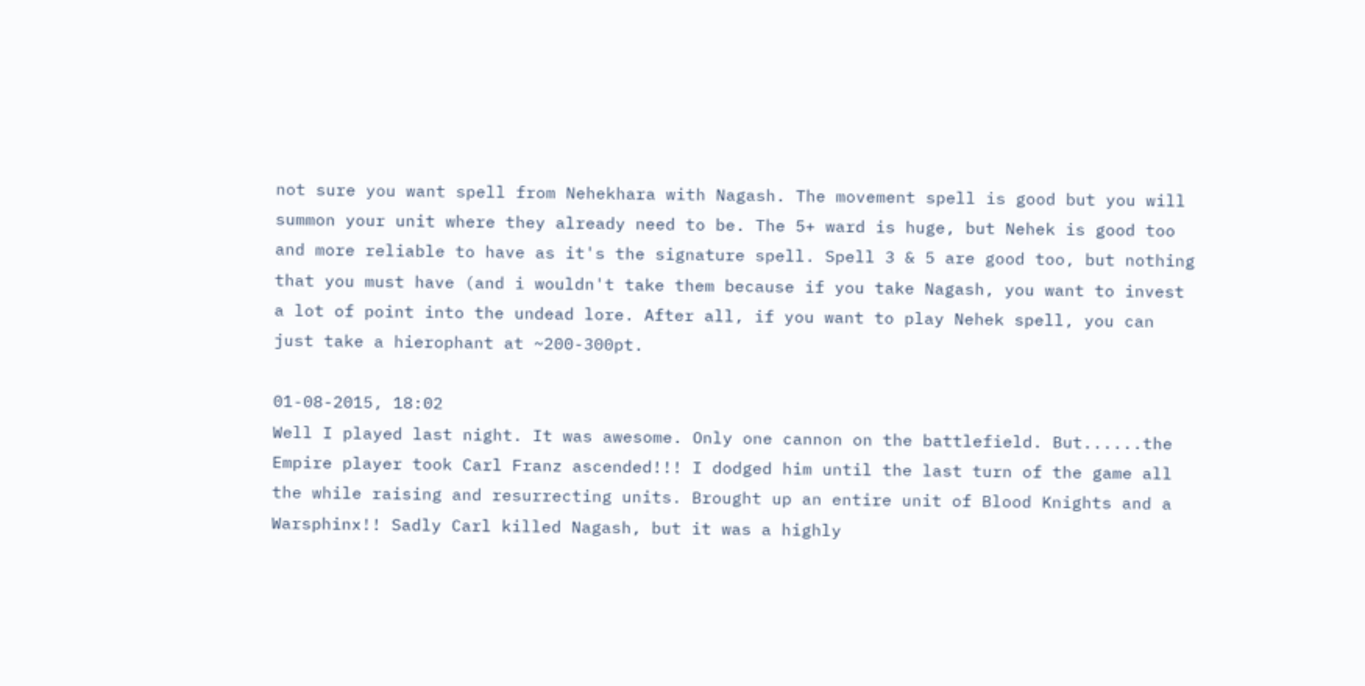not sure you want spell from Nehekhara with Nagash. The movement spell is good but you will summon your unit where they already need to be. The 5+ ward is huge, but Nehek is good too and more reliable to have as it's the signature spell. Spell 3 & 5 are good too, but nothing that you must have (and i wouldn't take them because if you take Nagash, you want to invest a lot of point into the undead lore. After all, if you want to play Nehek spell, you can just take a hierophant at ~200-300pt.

01-08-2015, 18:02
Well I played last night. It was awesome. Only one cannon on the battlefield. But......the Empire player took Carl Franz ascended!!! I dodged him until the last turn of the game all the while raising and resurrecting units. Brought up an entire unit of Blood Knights and a Warsphinx!! Sadly Carl killed Nagash, but it was a highly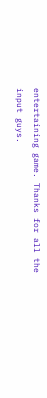entertaining game. Thanks for all the input guys.